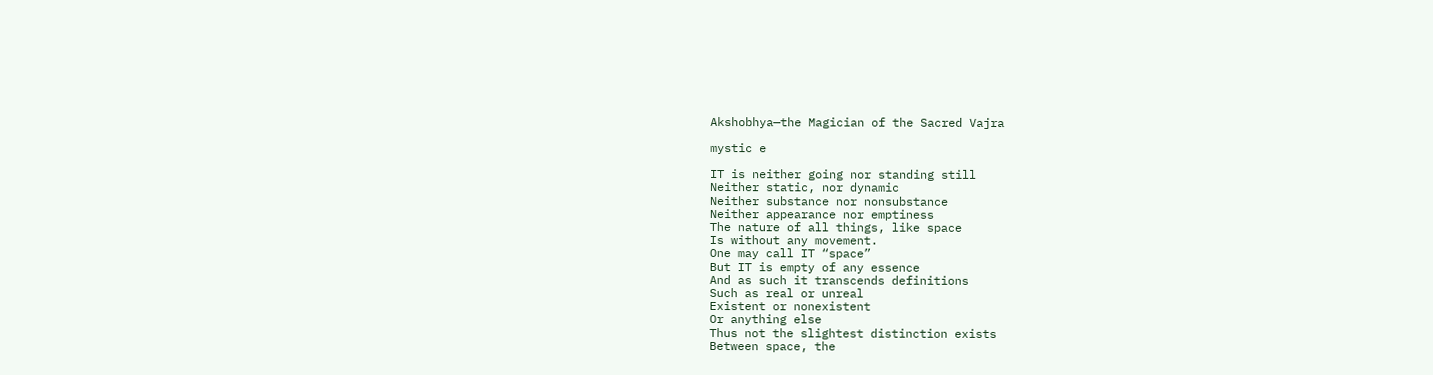Akshobhya—the Magician of the Sacred Vajra

mystic e

IT is neither going nor standing still
Neither static, nor dynamic
Neither substance nor nonsubstance
Neither appearance nor emptiness
The nature of all things, like space
Is without any movement.
One may call IT “space”
But IT is empty of any essence
And as such it transcends definitions
Such as real or unreal
Existent or nonexistent
Or anything else
Thus not the slightest distinction exists
Between space, the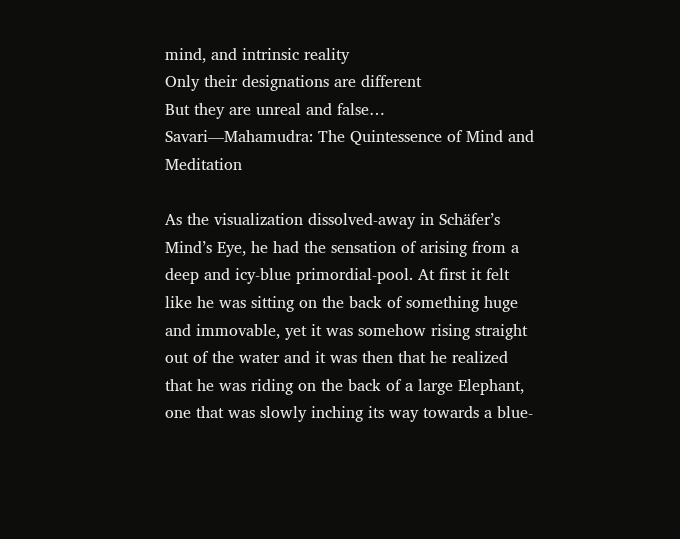mind, and intrinsic reality
Only their designations are different
But they are unreal and false…
Savari—Mahamudra: The Quintessence of Mind and Meditation

As the visualization dissolved-away in Schäfer’s Mind’s Eye, he had the sensation of arising from a deep and icy-blue primordial-pool. At first it felt like he was sitting on the back of something huge and immovable, yet it was somehow rising straight out of the water and it was then that he realized that he was riding on the back of a large Elephant, one that was slowly inching its way towards a blue-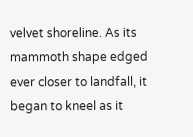velvet shoreline. As its mammoth shape edged ever closer to landfall, it began to kneel as it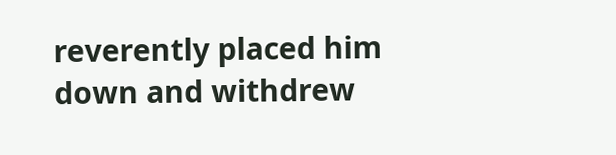reverently placed him down and withdrew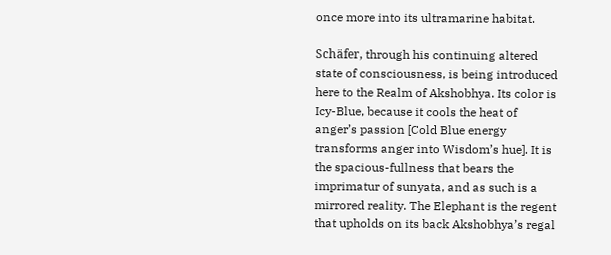once more into its ultramarine habitat.

Schäfer, through his continuing altered state of consciousness, is being introduced here to the Realm of Akshobhya. Its color is Icy-Blue, because it cools the heat of anger’s passion [Cold Blue energy transforms anger into Wisdom’s hue]. It is the spacious-fullness that bears the imprimatur of sunyata, and as such is a mirrored reality. The Elephant is the regent that upholds on its back Akshobhya’s regal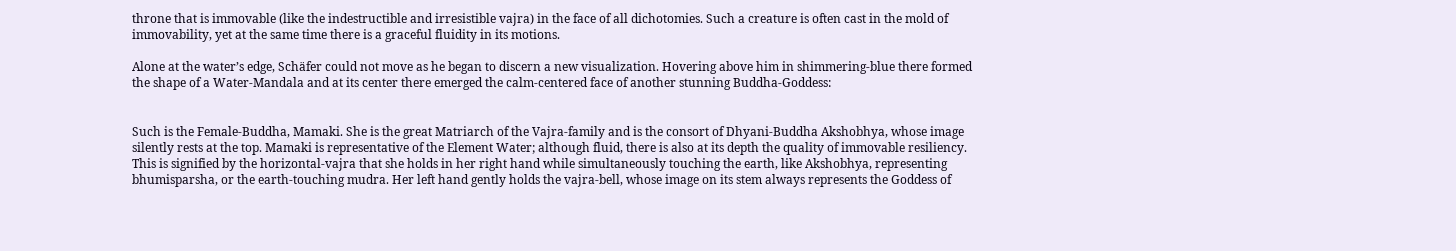throne that is immovable (like the indestructible and irresistible vajra) in the face of all dichotomies. Such a creature is often cast in the mold of immovability, yet at the same time there is a graceful fluidity in its motions.

Alone at the water’s edge, Schäfer could not move as he began to discern a new visualization. Hovering above him in shimmering-blue there formed the shape of a Water-Mandala and at its center there emerged the calm-centered face of another stunning Buddha-Goddess:


Such is the Female-Buddha, Mamaki. She is the great Matriarch of the Vajra-family and is the consort of Dhyani-Buddha Akshobhya, whose image silently rests at the top. Mamaki is representative of the Element Water; although fluid, there is also at its depth the quality of immovable resiliency. This is signified by the horizontal-vajra that she holds in her right hand while simultaneously touching the earth, like Akshobhya, representing bhumisparsha, or the earth-touching mudra. Her left hand gently holds the vajra-bell, whose image on its stem always represents the Goddess of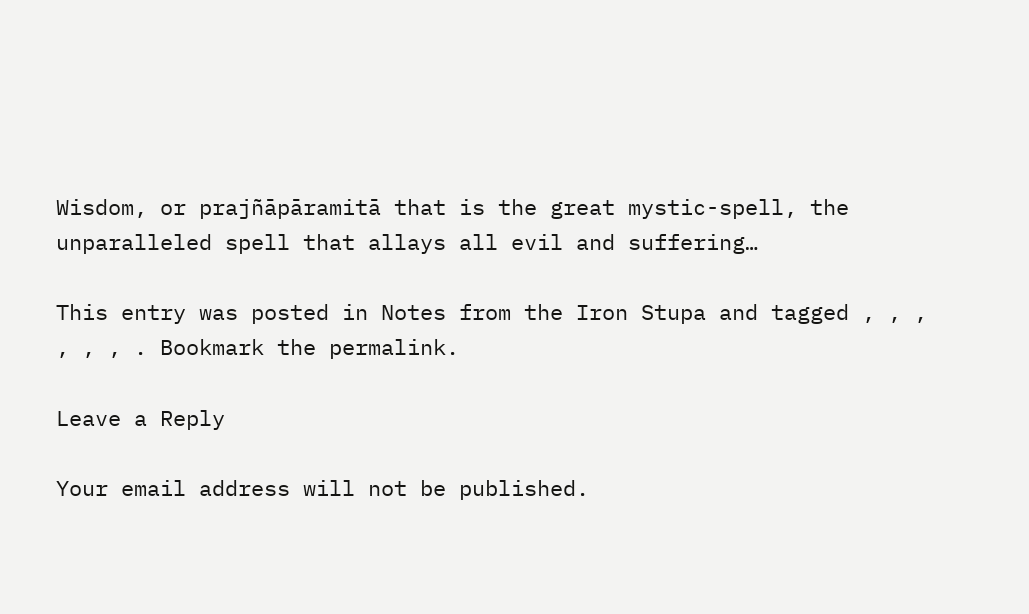Wisdom, or prajñāpāramitā that is the great mystic-spell, the unparalleled spell that allays all evil and suffering…

This entry was posted in Notes from the Iron Stupa and tagged , , , , , , . Bookmark the permalink.

Leave a Reply

Your email address will not be published.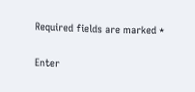Required fields are marked *

Enter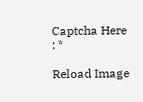Captcha Here : *

Reload Image